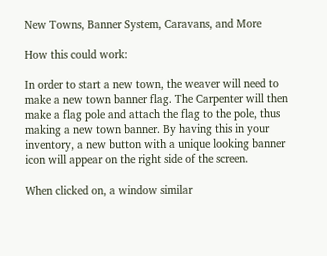New Towns, Banner System, Caravans, and More

How this could work:

In order to start a new town, the weaver will need to make a new town banner flag. The Carpenter will then make a flag pole and attach the flag to the pole, thus making a new town banner. By having this in your inventory, a new button with a unique looking banner icon will appear on the right side of the screen.

When clicked on, a window similar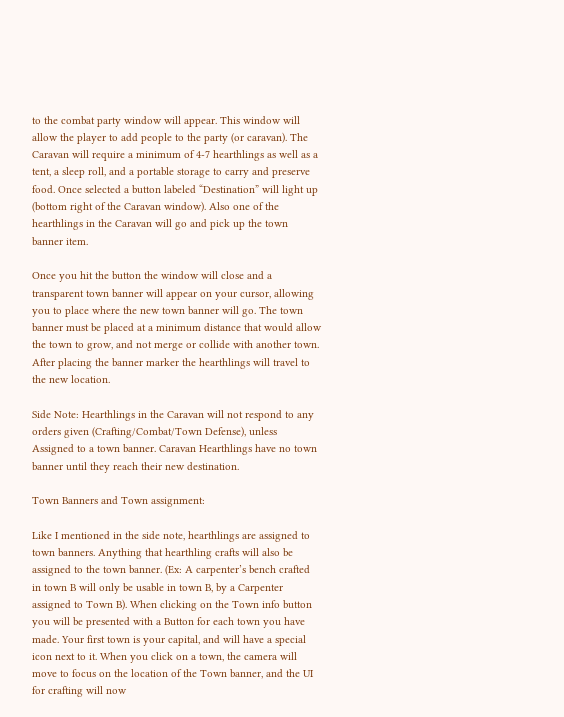to the combat party window will appear. This window will allow the player to add people to the party (or caravan). The Caravan will require a minimum of 4-7 hearthlings as well as a tent, a sleep roll, and a portable storage to carry and preserve food. Once selected a button labeled “Destination” will light up (bottom right of the Caravan window). Also one of the hearthlings in the Caravan will go and pick up the town banner item.

Once you hit the button the window will close and a transparent town banner will appear on your cursor, allowing you to place where the new town banner will go. The town banner must be placed at a minimum distance that would allow the town to grow, and not merge or collide with another town. After placing the banner marker the hearthlings will travel to the new location.

Side Note: Hearthlings in the Caravan will not respond to any orders given (Crafting/Combat/Town Defense), unless Assigned to a town banner. Caravan Hearthlings have no town banner until they reach their new destination.

Town Banners and Town assignment:

Like I mentioned in the side note, hearthlings are assigned to town banners. Anything that hearthling crafts will also be assigned to the town banner. (Ex: A carpenter’s bench crafted in town B will only be usable in town B, by a Carpenter assigned to Town B). When clicking on the Town info button you will be presented with a Button for each town you have made. Your first town is your capital, and will have a special icon next to it. When you click on a town, the camera will move to focus on the location of the Town banner, and the UI for crafting will now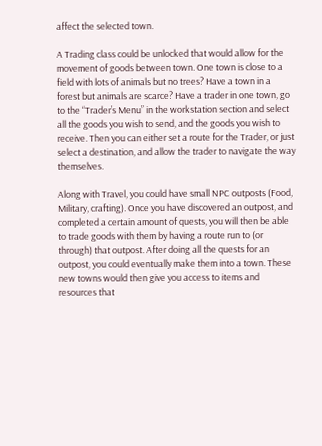affect the selected town.

A Trading class could be unlocked that would allow for the movement of goods between town. One town is close to a field with lots of animals but no trees? Have a town in a forest but animals are scarce? Have a trader in one town, go to the “Trader’s Menu” in the workstation section and select all the goods you wish to send, and the goods you wish to receive. Then you can either set a route for the Trader, or just select a destination, and allow the trader to navigate the way themselves.

Along with Travel, you could have small NPC outposts (Food, Military, crafting). Once you have discovered an outpost, and completed a certain amount of quests, you will then be able to trade goods with them by having a route run to (or through) that outpost. After doing all the quests for an outpost, you could eventually make them into a town. These new towns would then give you access to items and resources that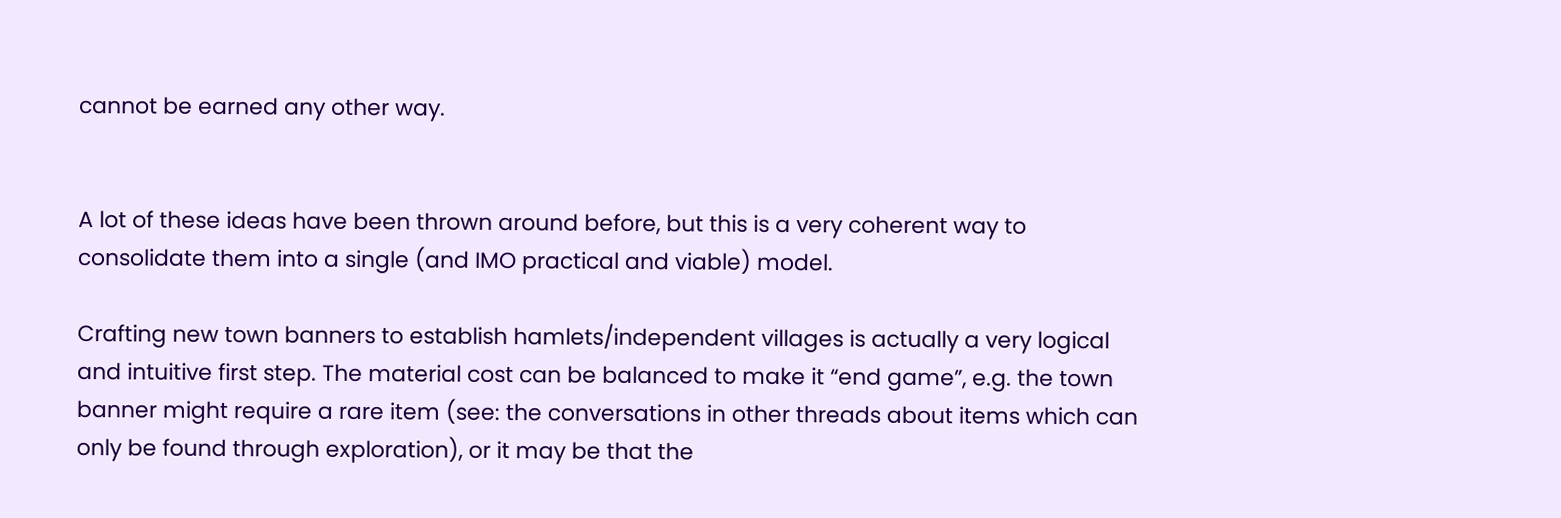cannot be earned any other way.


A lot of these ideas have been thrown around before, but this is a very coherent way to consolidate them into a single (and IMO practical and viable) model.

Crafting new town banners to establish hamlets/independent villages is actually a very logical and intuitive first step. The material cost can be balanced to make it “end game”, e.g. the town banner might require a rare item (see: the conversations in other threads about items which can only be found through exploration), or it may be that the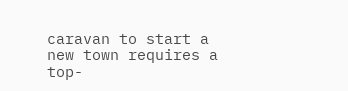caravan to start a new town requires a top-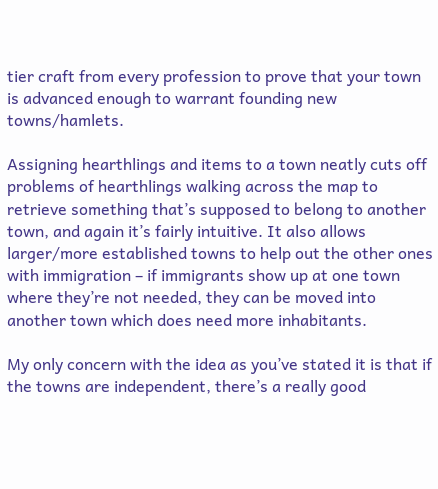tier craft from every profession to prove that your town is advanced enough to warrant founding new towns/hamlets.

Assigning hearthlings and items to a town neatly cuts off problems of hearthlings walking across the map to retrieve something that’s supposed to belong to another town, and again it’s fairly intuitive. It also allows larger/more established towns to help out the other ones with immigration – if immigrants show up at one town where they’re not needed, they can be moved into another town which does need more inhabitants.

My only concern with the idea as you’ve stated it is that if the towns are independent, there’s a really good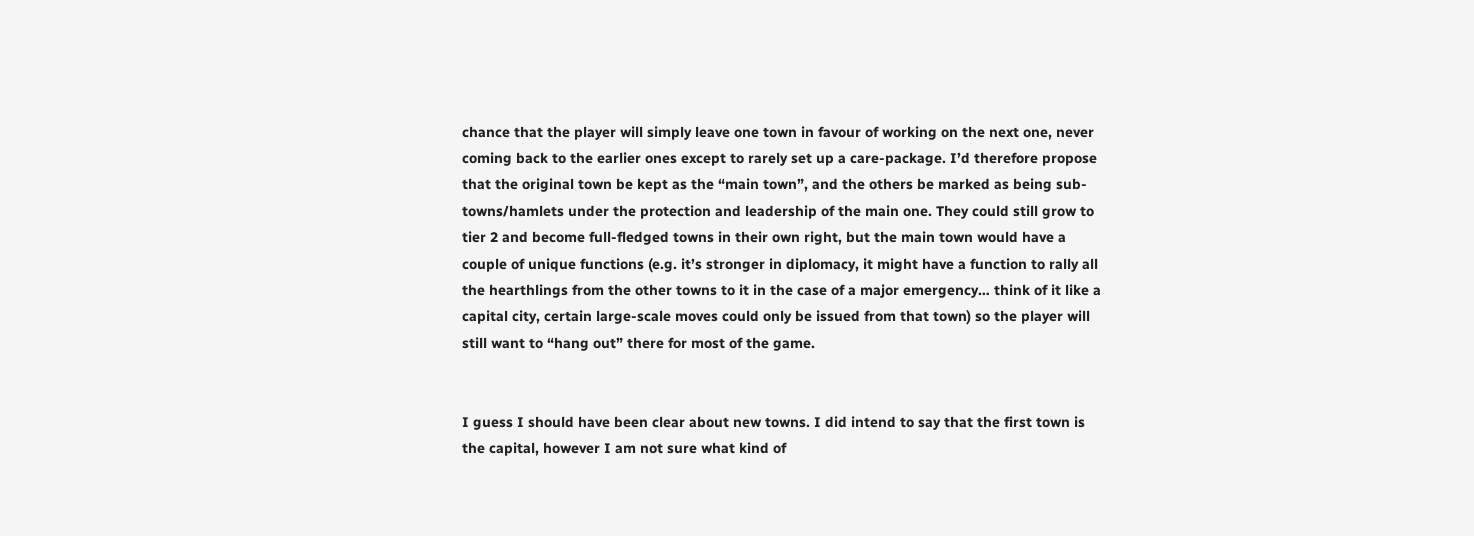chance that the player will simply leave one town in favour of working on the next one, never coming back to the earlier ones except to rarely set up a care-package. I’d therefore propose that the original town be kept as the “main town”, and the others be marked as being sub-towns/hamlets under the protection and leadership of the main one. They could still grow to tier 2 and become full-fledged towns in their own right, but the main town would have a couple of unique functions (e.g. it’s stronger in diplomacy, it might have a function to rally all the hearthlings from the other towns to it in the case of a major emergency… think of it like a capital city, certain large-scale moves could only be issued from that town) so the player will still want to “hang out” there for most of the game.


I guess I should have been clear about new towns. I did intend to say that the first town is the capital, however I am not sure what kind of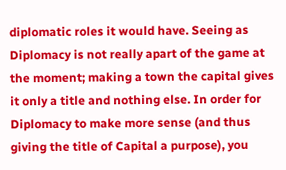diplomatic roles it would have. Seeing as Diplomacy is not really apart of the game at the moment; making a town the capital gives it only a title and nothing else. In order for Diplomacy to make more sense (and thus giving the title of Capital a purpose), you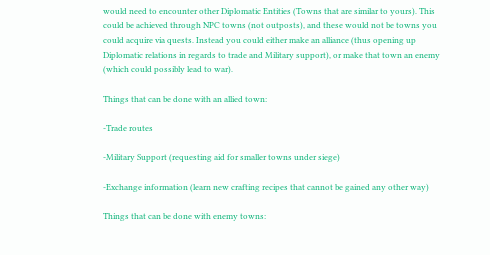would need to encounter other Diplomatic Entities (Towns that are similar to yours). This could be achieved through NPC towns (not outposts), and these would not be towns you could acquire via quests. Instead you could either make an alliance (thus opening up Diplomatic relations in regards to trade and Military support), or make that town an enemy (which could possibly lead to war).

Things that can be done with an allied town:

-Trade routes

-Military Support (requesting aid for smaller towns under siege)

-Exchange information (learn new crafting recipes that cannot be gained any other way)

Things that can be done with enemy towns: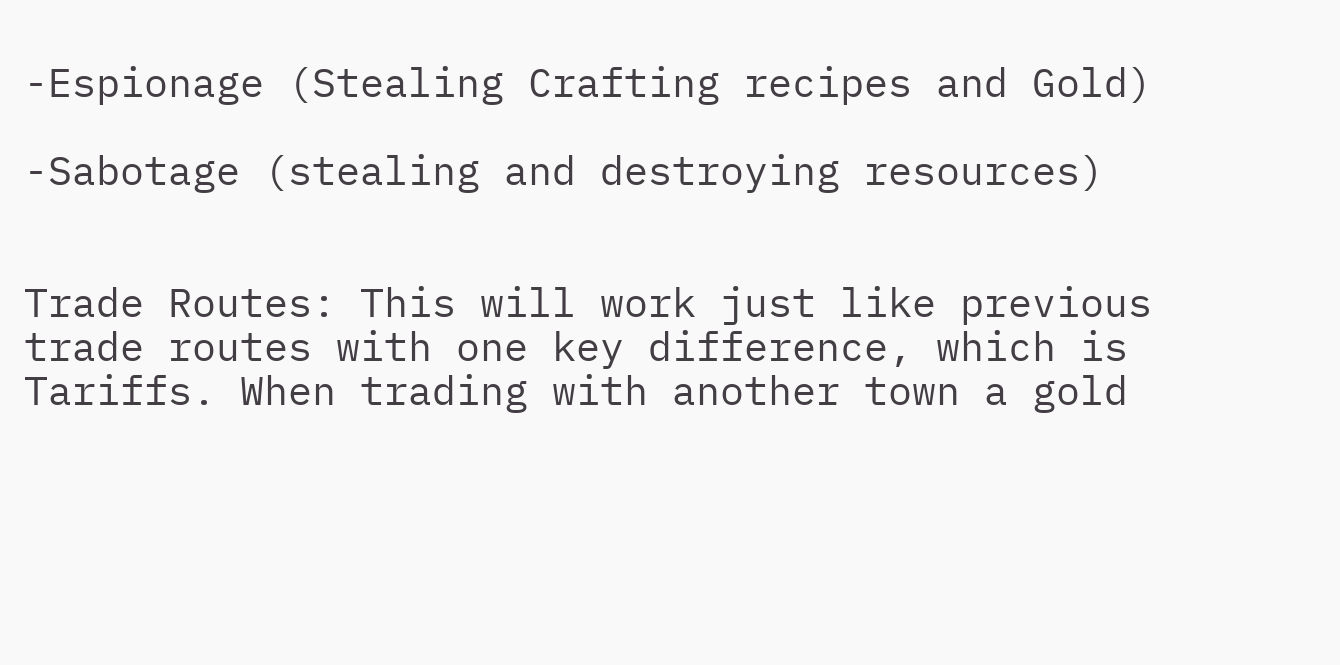-Espionage (Stealing Crafting recipes and Gold)

-Sabotage (stealing and destroying resources)


Trade Routes: This will work just like previous trade routes with one key difference, which is Tariffs. When trading with another town a gold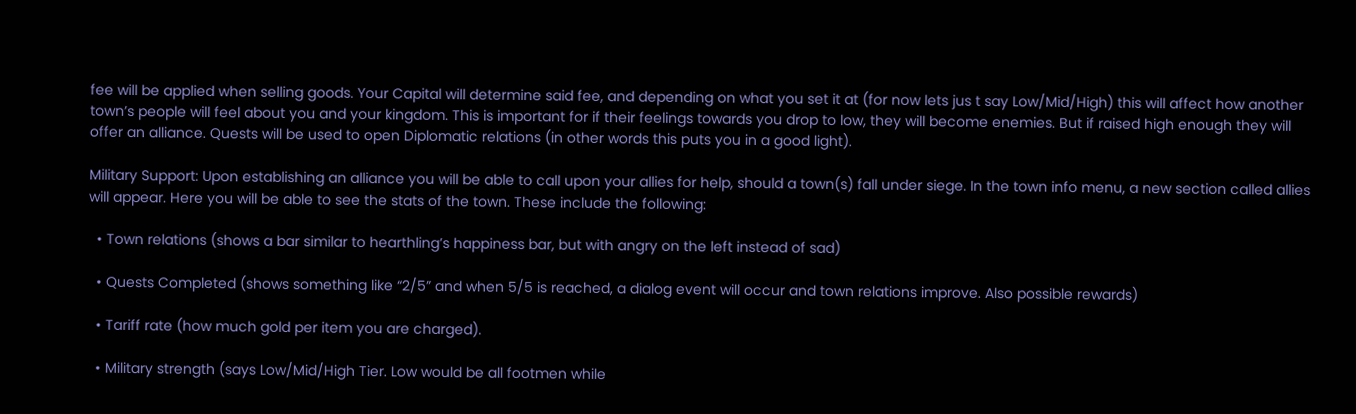fee will be applied when selling goods. Your Capital will determine said fee, and depending on what you set it at (for now lets jus t say Low/Mid/High) this will affect how another town’s people will feel about you and your kingdom. This is important for if their feelings towards you drop to low, they will become enemies. But if raised high enough they will offer an alliance. Quests will be used to open Diplomatic relations (in other words this puts you in a good light).

Military Support: Upon establishing an alliance you will be able to call upon your allies for help, should a town(s) fall under siege. In the town info menu, a new section called allies will appear. Here you will be able to see the stats of the town. These include the following:

  • Town relations (shows a bar similar to hearthling’s happiness bar, but with angry on the left instead of sad)

  • Quests Completed (shows something like “2/5” and when 5/5 is reached, a dialog event will occur and town relations improve. Also possible rewards)

  • Tariff rate (how much gold per item you are charged).

  • Military strength (says Low/Mid/High Tier. Low would be all footmen while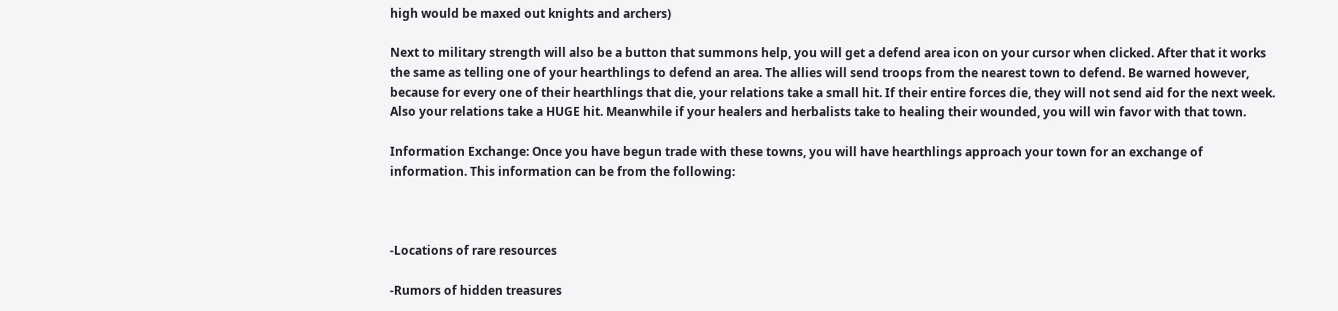high would be maxed out knights and archers)

Next to military strength will also be a button that summons help, you will get a defend area icon on your cursor when clicked. After that it works the same as telling one of your hearthlings to defend an area. The allies will send troops from the nearest town to defend. Be warned however, because for every one of their hearthlings that die, your relations take a small hit. If their entire forces die, they will not send aid for the next week. Also your relations take a HUGE hit. Meanwhile if your healers and herbalists take to healing their wounded, you will win favor with that town.

Information Exchange: Once you have begun trade with these towns, you will have hearthlings approach your town for an exchange of information. This information can be from the following:



-Locations of rare resources

-Rumors of hidden treasures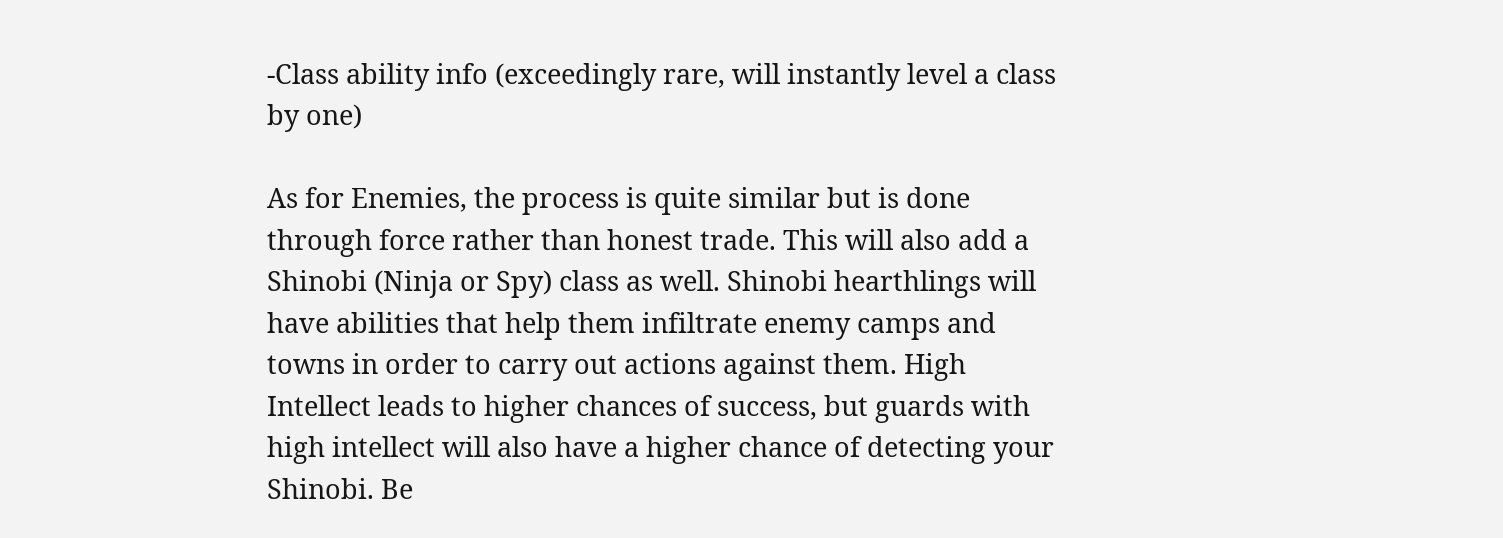-Class ability info (exceedingly rare, will instantly level a class by one)

As for Enemies, the process is quite similar but is done through force rather than honest trade. This will also add a Shinobi (Ninja or Spy) class as well. Shinobi hearthlings will have abilities that help them infiltrate enemy camps and towns in order to carry out actions against them. High Intellect leads to higher chances of success, but guards with high intellect will also have a higher chance of detecting your Shinobi. Be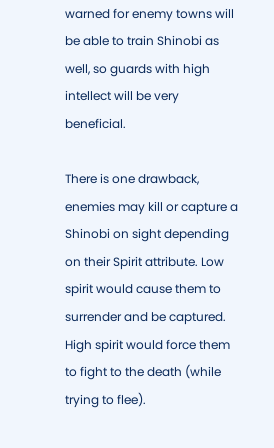warned for enemy towns will be able to train Shinobi as well, so guards with high intellect will be very beneficial.

There is one drawback, enemies may kill or capture a Shinobi on sight depending on their Spirit attribute. Low spirit would cause them to surrender and be captured. High spirit would force them to fight to the death (while trying to flee).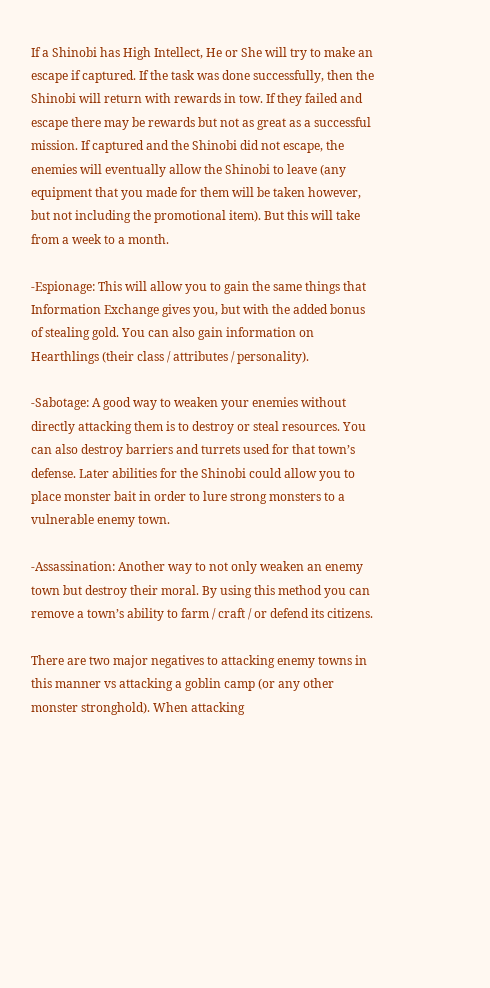If a Shinobi has High Intellect, He or She will try to make an escape if captured. If the task was done successfully, then the Shinobi will return with rewards in tow. If they failed and escape there may be rewards but not as great as a successful mission. If captured and the Shinobi did not escape, the enemies will eventually allow the Shinobi to leave (any equipment that you made for them will be taken however, but not including the promotional item). But this will take from a week to a month.

-Espionage: This will allow you to gain the same things that Information Exchange gives you, but with the added bonus of stealing gold. You can also gain information on Hearthlings (their class / attributes / personality).

-Sabotage: A good way to weaken your enemies without directly attacking them is to destroy or steal resources. You can also destroy barriers and turrets used for that town’s defense. Later abilities for the Shinobi could allow you to place monster bait in order to lure strong monsters to a vulnerable enemy town.

-Assassination: Another way to not only weaken an enemy town but destroy their moral. By using this method you can remove a town’s ability to farm / craft / or defend its citizens.

There are two major negatives to attacking enemy towns in this manner vs attacking a goblin camp (or any other monster stronghold). When attacking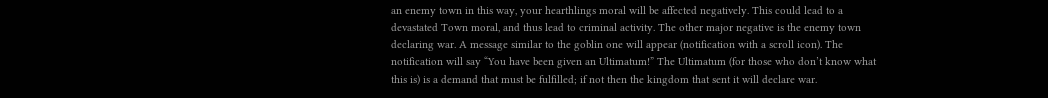an enemy town in this way, your hearthlings moral will be affected negatively. This could lead to a devastated Town moral, and thus lead to criminal activity. The other major negative is the enemy town declaring war. A message similar to the goblin one will appear (notification with a scroll icon). The notification will say “You have been given an Ultimatum!” The Ultimatum (for those who don’t know what this is) is a demand that must be fulfilled; if not then the kingdom that sent it will declare war.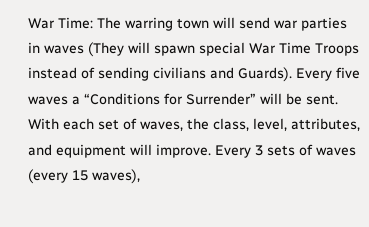War Time: The warring town will send war parties in waves (They will spawn special War Time Troops instead of sending civilians and Guards). Every five waves a “Conditions for Surrender” will be sent. With each set of waves, the class, level, attributes, and equipment will improve. Every 3 sets of waves (every 15 waves),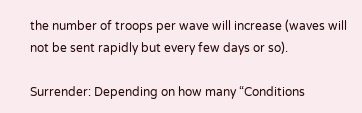the number of troops per wave will increase (waves will not be sent rapidly but every few days or so).

Surrender: Depending on how many “Conditions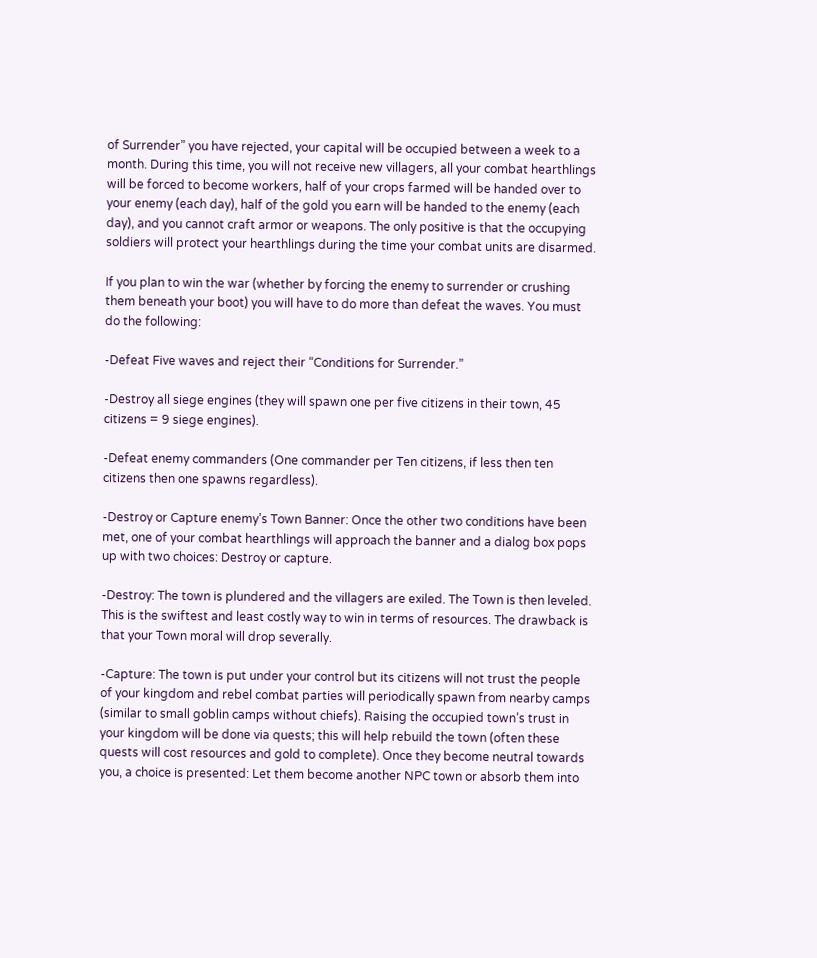of Surrender” you have rejected, your capital will be occupied between a week to a month. During this time, you will not receive new villagers, all your combat hearthlings will be forced to become workers, half of your crops farmed will be handed over to your enemy (each day), half of the gold you earn will be handed to the enemy (each day), and you cannot craft armor or weapons. The only positive is that the occupying soldiers will protect your hearthlings during the time your combat units are disarmed.

If you plan to win the war (whether by forcing the enemy to surrender or crushing them beneath your boot) you will have to do more than defeat the waves. You must do the following:

-Defeat Five waves and reject their “Conditions for Surrender.”

-Destroy all siege engines (they will spawn one per five citizens in their town, 45 citizens = 9 siege engines).

-Defeat enemy commanders (One commander per Ten citizens, if less then ten citizens then one spawns regardless).

-Destroy or Capture enemy’s Town Banner: Once the other two conditions have been met, one of your combat hearthlings will approach the banner and a dialog box pops up with two choices: Destroy or capture.

-Destroy: The town is plundered and the villagers are exiled. The Town is then leveled. This is the swiftest and least costly way to win in terms of resources. The drawback is that your Town moral will drop severally.

-Capture: The town is put under your control but its citizens will not trust the people of your kingdom and rebel combat parties will periodically spawn from nearby camps (similar to small goblin camps without chiefs). Raising the occupied town’s trust in your kingdom will be done via quests; this will help rebuild the town (often these quests will cost resources and gold to complete). Once they become neutral towards you, a choice is presented: Let them become another NPC town or absorb them into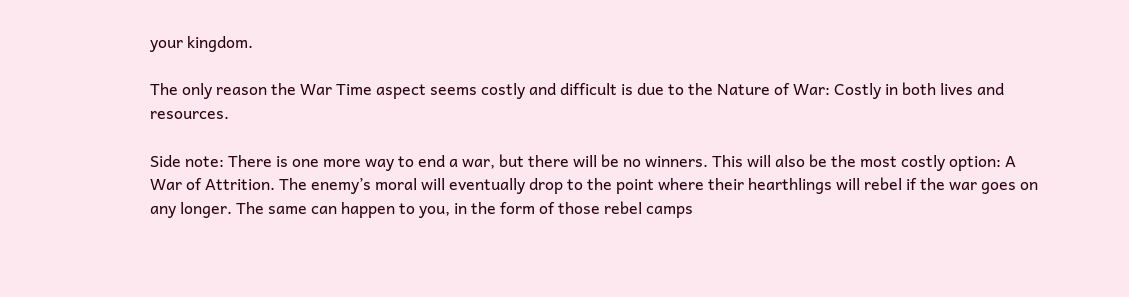your kingdom.

The only reason the War Time aspect seems costly and difficult is due to the Nature of War: Costly in both lives and resources.

Side note: There is one more way to end a war, but there will be no winners. This will also be the most costly option: A War of Attrition. The enemy’s moral will eventually drop to the point where their hearthlings will rebel if the war goes on any longer. The same can happen to you, in the form of those rebel camps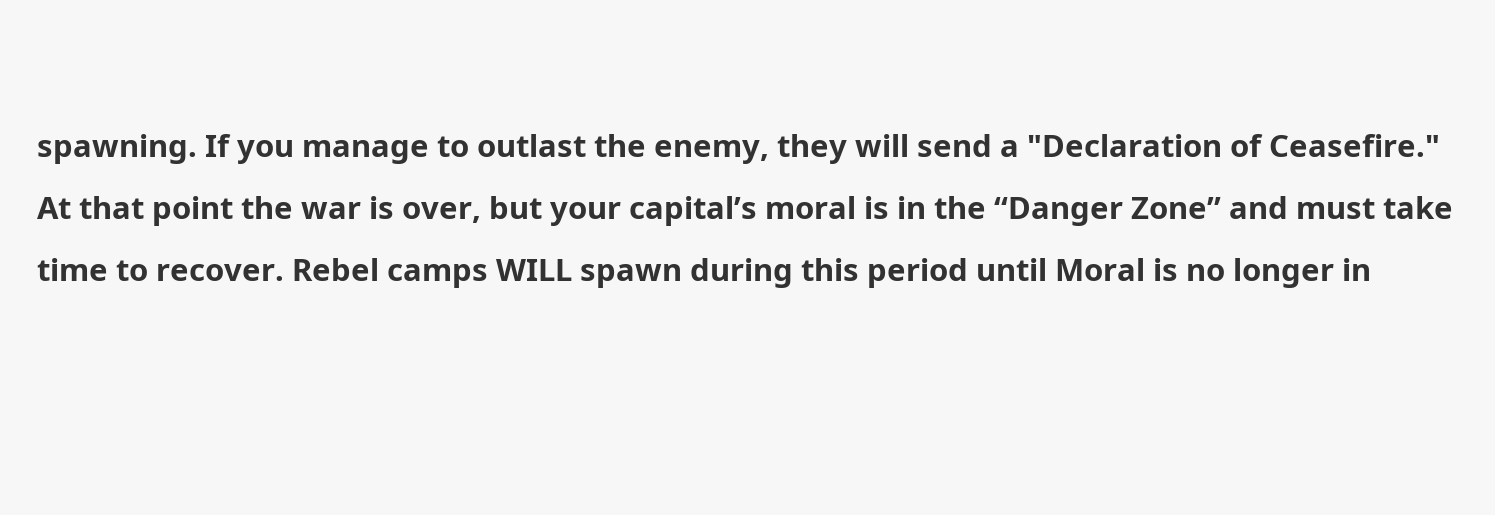spawning. If you manage to outlast the enemy, they will send a "Declaration of Ceasefire."
At that point the war is over, but your capital’s moral is in the “Danger Zone” and must take time to recover. Rebel camps WILL spawn during this period until Moral is no longer in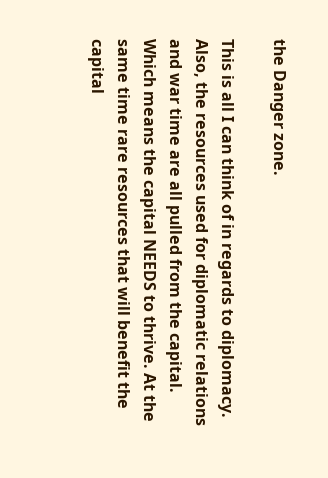the Danger zone.

This is all I can think of in regards to diplomacy. Also, the resources used for diplomatic relations and war time are all pulled from the capital. Which means the capital NEEDS to thrive. At the same time rare resources that will benefit the capital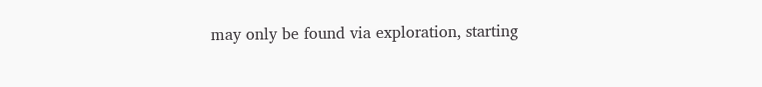may only be found via exploration, starting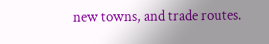new towns, and trade routes.